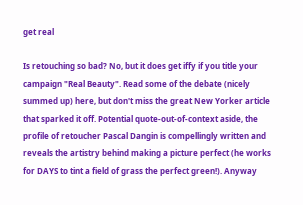get real

Is retouching so bad? No, but it does get iffy if you title your campaign "Real Beauty". Read some of the debate (nicely summed up) here, but don't miss the great New Yorker article that sparked it off. Potential quote-out-of-context aside, the profile of retoucher Pascal Dangin is compellingly written and reveals the artistry behind making a picture perfect (he works for DAYS to tint a field of grass the perfect green!). Anyway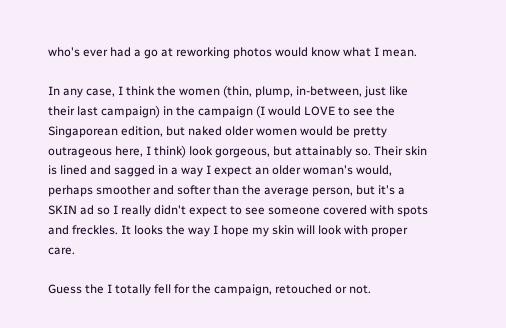who's ever had a go at reworking photos would know what I mean.

In any case, I think the women (thin, plump, in-between, just like their last campaign) in the campaign (I would LOVE to see the Singaporean edition, but naked older women would be pretty outrageous here, I think) look gorgeous, but attainably so. Their skin is lined and sagged in a way I expect an older woman's would, perhaps smoother and softer than the average person, but it's a SKIN ad so I really didn't expect to see someone covered with spots and freckles. It looks the way I hope my skin will look with proper care.

Guess the I totally fell for the campaign, retouched or not.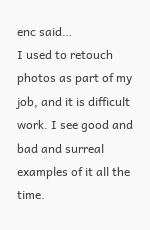enc said…
I used to retouch photos as part of my job, and it is difficult work. I see good and bad and surreal examples of it all the time.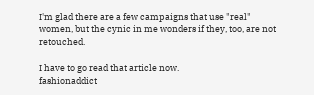I'm glad there are a few campaigns that use "real" women, but the cynic in me wonders if they, too, are not retouched.

I have to go read that article now.
fashionaddict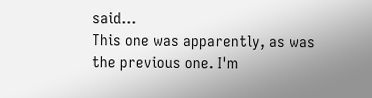said…
This one was apparently, as was the previous one. I'm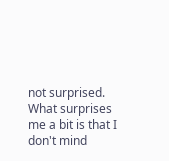not surprised. What surprises me a bit is that I don't mind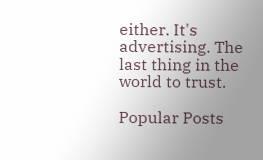either. It's advertising. The last thing in the world to trust.

Popular Posts